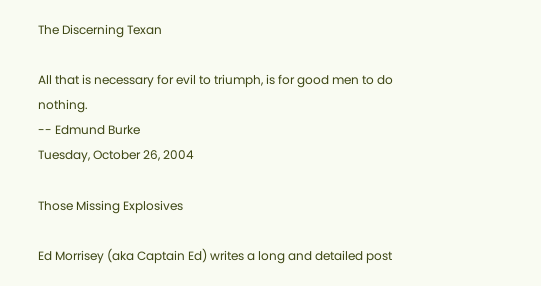The Discerning Texan

All that is necessary for evil to triumph, is for good men to do nothing.
-- Edmund Burke
Tuesday, October 26, 2004

Those Missing Explosives

Ed Morrisey (aka Captain Ed) writes a long and detailed post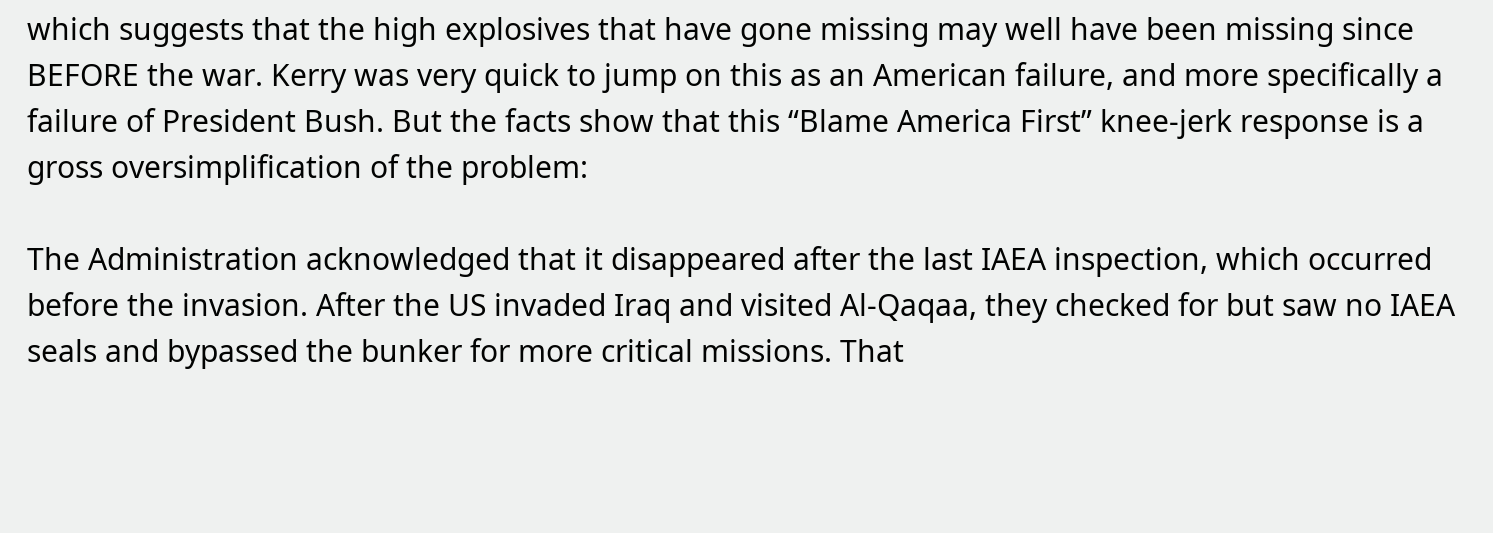which suggests that the high explosives that have gone missing may well have been missing since BEFORE the war. Kerry was very quick to jump on this as an American failure, and more specifically a failure of President Bush. But the facts show that this “Blame America First” knee-jerk response is a gross oversimplification of the problem:

The Administration acknowledged that it disappeared after the last IAEA inspection, which occurred before the invasion. After the US invaded Iraq and visited Al-Qaqaa, they checked for but saw no IAEA seals and bypassed the bunker for more critical missions. That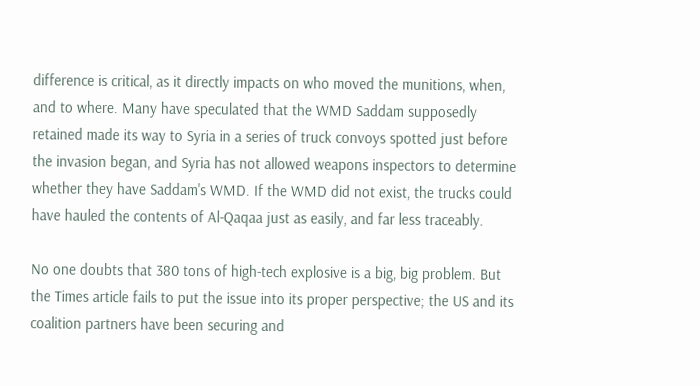difference is critical, as it directly impacts on who moved the munitions, when, and to where. Many have speculated that the WMD Saddam supposedly retained made its way to Syria in a series of truck convoys spotted just before the invasion began, and Syria has not allowed weapons inspectors to determine whether they have Saddam's WMD. If the WMD did not exist, the trucks could have hauled the contents of Al-Qaqaa just as easily, and far less traceably.

No one doubts that 380 tons of high-tech explosive is a big, big problem. But the Times article fails to put the issue into its proper perspective; the US and its coalition partners have been securing and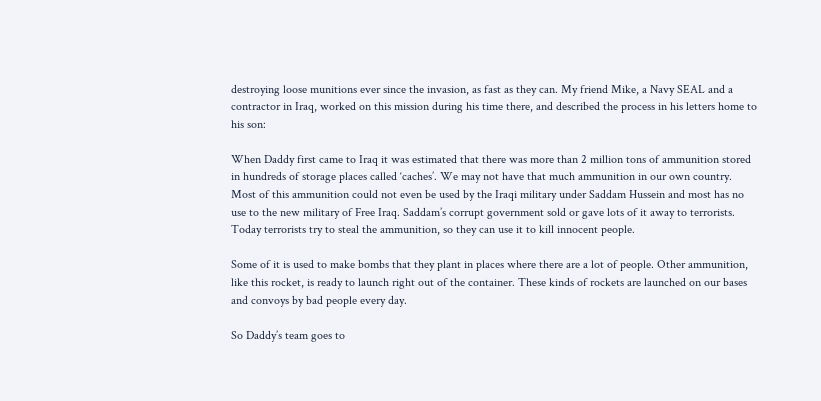destroying loose munitions ever since the invasion, as fast as they can. My friend Mike, a Navy SEAL and a contractor in Iraq, worked on this mission during his time there, and described the process in his letters home to his son:

When Daddy first came to Iraq it was estimated that there was more than 2 million tons of ammunition stored in hundreds of storage places called ‘caches’. We may not have that much ammunition in our own country.
Most of this ammunition could not even be used by the Iraqi military under Saddam Hussein and most has no use to the new military of Free Iraq. Saddam’s corrupt government sold or gave lots of it away to terrorists. Today terrorists try to steal the ammunition, so they can use it to kill innocent people.

Some of it is used to make bombs that they plant in places where there are a lot of people. Other ammunition, like this rocket, is ready to launch right out of the container. These kinds of rockets are launched on our bases and convoys by bad people every day.

So Daddy’s team goes to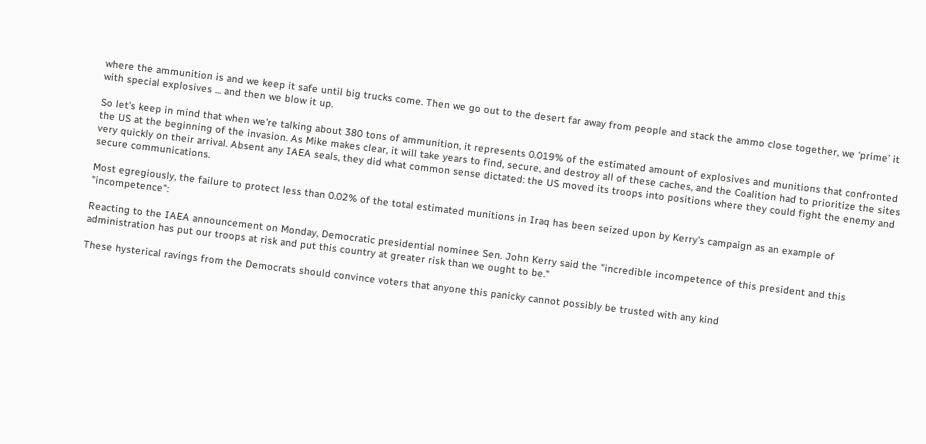where the ammunition is and we keep it safe until big trucks come. Then we go out to the desert far away from people and stack the ammo close together, we ‘prime’ it with special explosives ... and then we blow it up.

So let's keep in mind that when we're talking about 380 tons of ammunition, it represents 0.019% of the estimated amount of explosives and munitions that confronted the US at the beginning of the invasion. As Mike makes clear, it will take years to find, secure, and destroy all of these caches, and the Coalition had to prioritize the sites very quickly on their arrival. Absent any IAEA seals, they did what common sense dictated: the US moved its troops into positions where they could fight the enemy and secure communications.

Most egregiously, the failure to protect less than 0.02% of the total estimated munitions in Iraq has been seized upon by Kerry's campaign as an example of "incompetence":

Reacting to the IAEA announcement on Monday, Democratic presidential nominee Sen. John Kerry said the "incredible incompetence of this president and this administration has put our troops at risk and put this country at greater risk than we ought to be."

These hysterical ravings from the Democrats should convince voters that anyone this panicky cannot possibly be trusted with any kind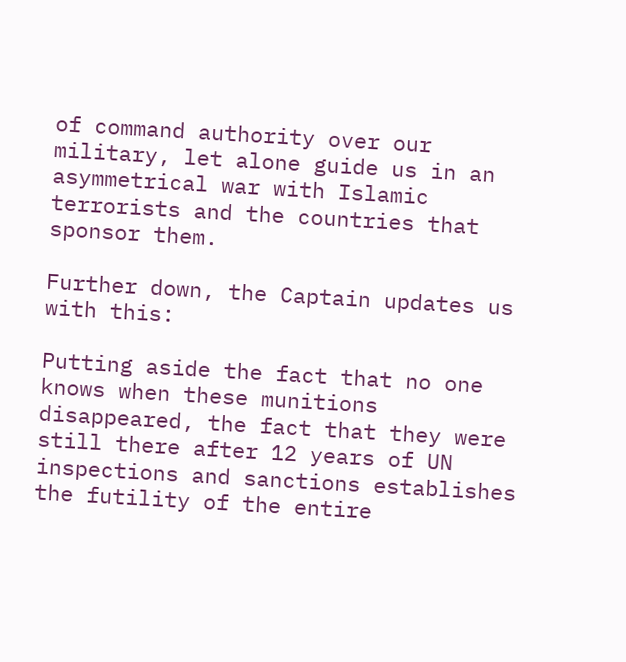of command authority over our military, let alone guide us in an asymmetrical war with Islamic terrorists and the countries that sponsor them.

Further down, the Captain updates us with this:

Putting aside the fact that no one knows when these munitions disappeared, the fact that they were still there after 12 years of UN inspections and sanctions establishes the futility of the entire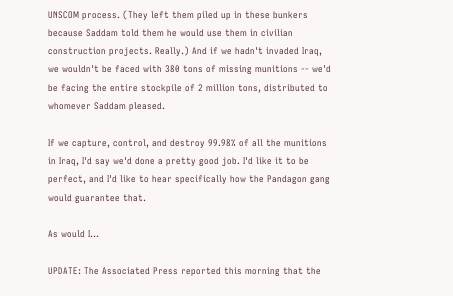UNSCOM process. (They left them piled up in these bunkers because Saddam told them he would use them in civilian construction projects. Really.) And if we hadn't invaded Iraq, we wouldn't be faced with 380 tons of missing munitions -- we'd be facing the entire stockpile of 2 million tons, distributed to whomever Saddam pleased.

If we capture, control, and destroy 99.98% of all the munitions in Iraq, I'd say we'd done a pretty good job. I'd like it to be perfect, and I'd like to hear specifically how the Pandagon gang would guarantee that.

As would I…

UPDATE: The Associated Press reported this morning that the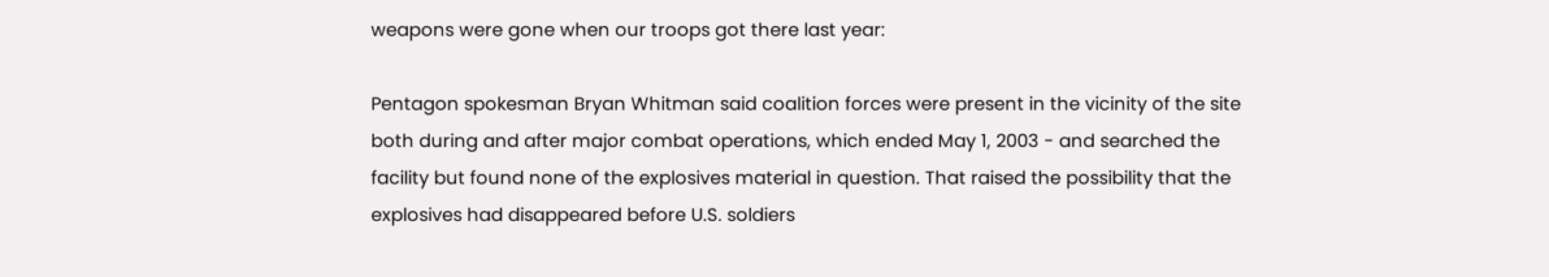weapons were gone when our troops got there last year:

Pentagon spokesman Bryan Whitman said coalition forces were present in the vicinity of the site both during and after major combat operations, which ended May 1, 2003 - and searched the facility but found none of the explosives material in question. That raised the possibility that the explosives had disappeared before U.S. soldiers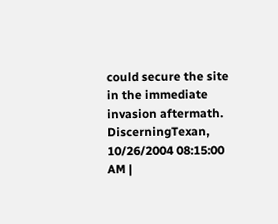could secure the site in the immediate invasion aftermath.
DiscerningTexan, 10/26/2004 08:15:00 AM |